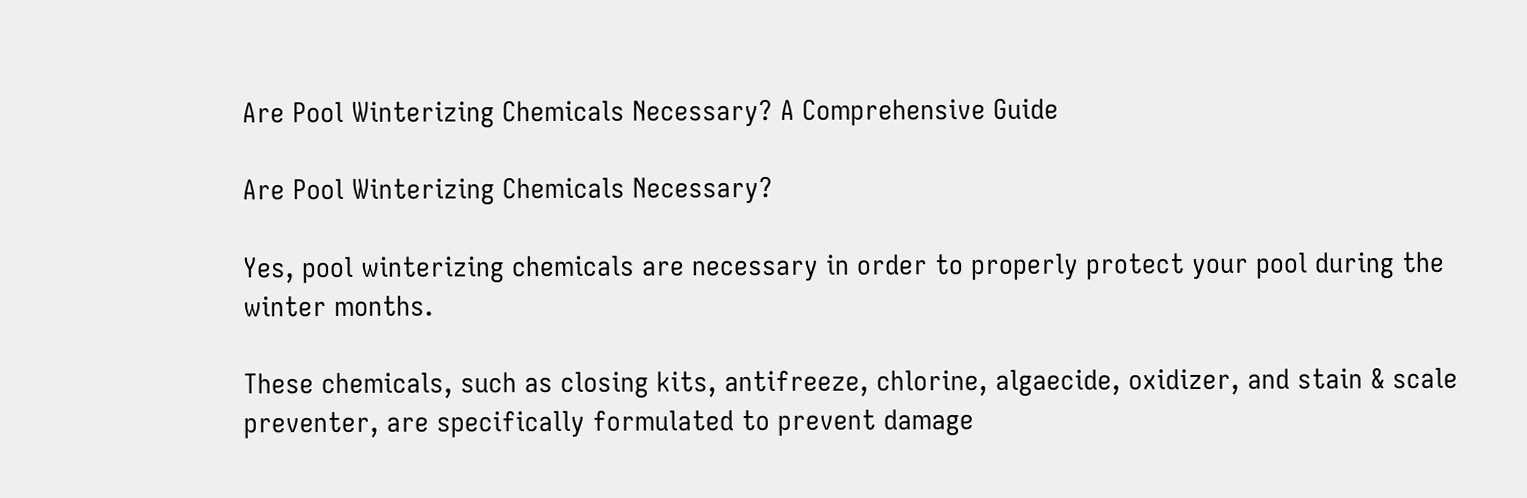Are Pool Winterizing Chemicals Necessary? A Comprehensive Guide

Are Pool Winterizing Chemicals Necessary?

Yes, pool winterizing chemicals are necessary in order to properly protect your pool during the winter months.

These chemicals, such as closing kits, antifreeze, chlorine, algaecide, oxidizer, and stain & scale preventer, are specifically formulated to prevent damage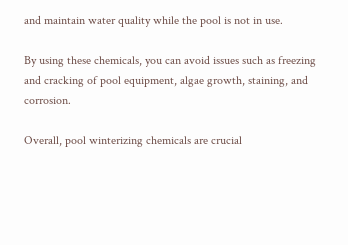and maintain water quality while the pool is not in use.

By using these chemicals, you can avoid issues such as freezing and cracking of pool equipment, algae growth, staining, and corrosion.

Overall, pool winterizing chemicals are crucial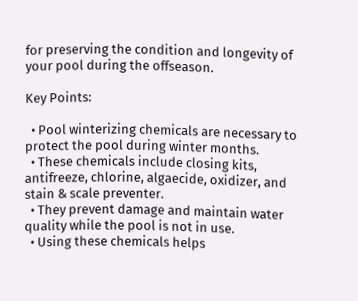for preserving the condition and longevity of your pool during the offseason.

Key Points:

  • Pool winterizing chemicals are necessary to protect the pool during winter months.
  • These chemicals include closing kits, antifreeze, chlorine, algaecide, oxidizer, and stain & scale preventer.
  • They prevent damage and maintain water quality while the pool is not in use.
  • Using these chemicals helps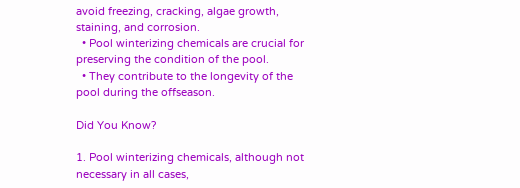avoid freezing, cracking, algae growth, staining, and corrosion.
  • Pool winterizing chemicals are crucial for preserving the condition of the pool.
  • They contribute to the longevity of the pool during the offseason.

Did You Know?

1. Pool winterizing chemicals, although not necessary in all cases,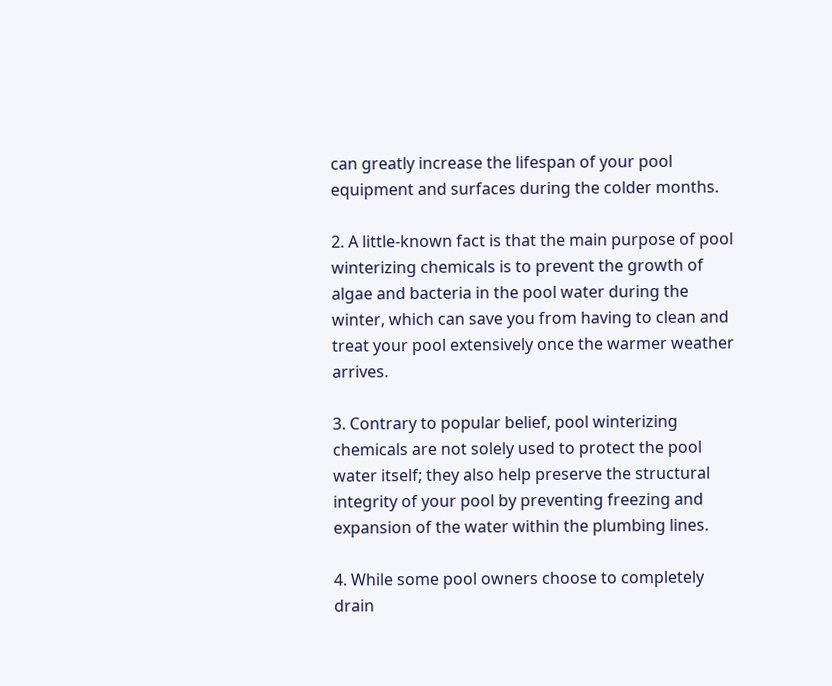can greatly increase the lifespan of your pool equipment and surfaces during the colder months.

2. A little-known fact is that the main purpose of pool winterizing chemicals is to prevent the growth of algae and bacteria in the pool water during the winter, which can save you from having to clean and treat your pool extensively once the warmer weather arrives.

3. Contrary to popular belief, pool winterizing chemicals are not solely used to protect the pool water itself; they also help preserve the structural integrity of your pool by preventing freezing and expansion of the water within the plumbing lines.

4. While some pool owners choose to completely drain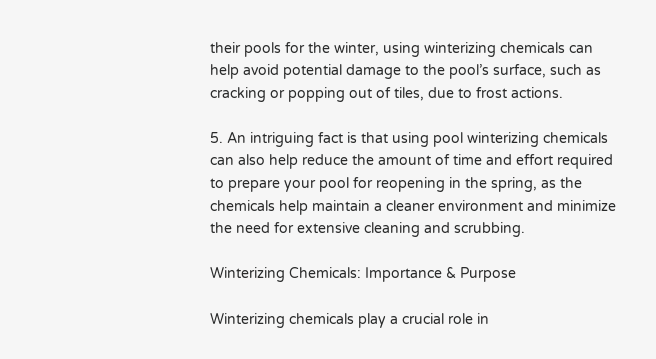their pools for the winter, using winterizing chemicals can help avoid potential damage to the pool’s surface, such as cracking or popping out of tiles, due to frost actions.

5. An intriguing fact is that using pool winterizing chemicals can also help reduce the amount of time and effort required to prepare your pool for reopening in the spring, as the chemicals help maintain a cleaner environment and minimize the need for extensive cleaning and scrubbing.

Winterizing Chemicals: Importance & Purpose

Winterizing chemicals play a crucial role in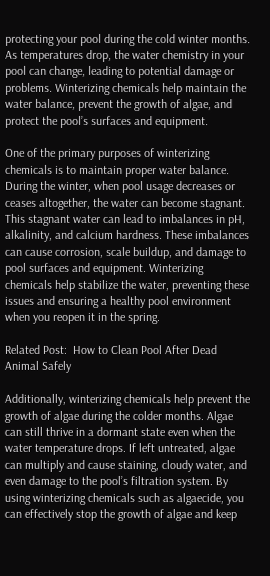protecting your pool during the cold winter months. As temperatures drop, the water chemistry in your pool can change, leading to potential damage or problems. Winterizing chemicals help maintain the water balance, prevent the growth of algae, and protect the pool’s surfaces and equipment.

One of the primary purposes of winterizing chemicals is to maintain proper water balance. During the winter, when pool usage decreases or ceases altogether, the water can become stagnant. This stagnant water can lead to imbalances in pH, alkalinity, and calcium hardness. These imbalances can cause corrosion, scale buildup, and damage to pool surfaces and equipment. Winterizing chemicals help stabilize the water, preventing these issues and ensuring a healthy pool environment when you reopen it in the spring.

Related Post:  How to Clean Pool After Dead Animal Safely

Additionally, winterizing chemicals help prevent the growth of algae during the colder months. Algae can still thrive in a dormant state even when the water temperature drops. If left untreated, algae can multiply and cause staining, cloudy water, and even damage to the pool’s filtration system. By using winterizing chemicals such as algaecide, you can effectively stop the growth of algae and keep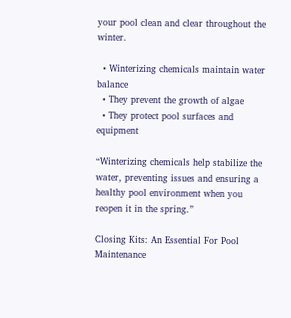your pool clean and clear throughout the winter.

  • Winterizing chemicals maintain water balance
  • They prevent the growth of algae
  • They protect pool surfaces and equipment

“Winterizing chemicals help stabilize the water, preventing issues and ensuring a healthy pool environment when you reopen it in the spring.”

Closing Kits: An Essential For Pool Maintenance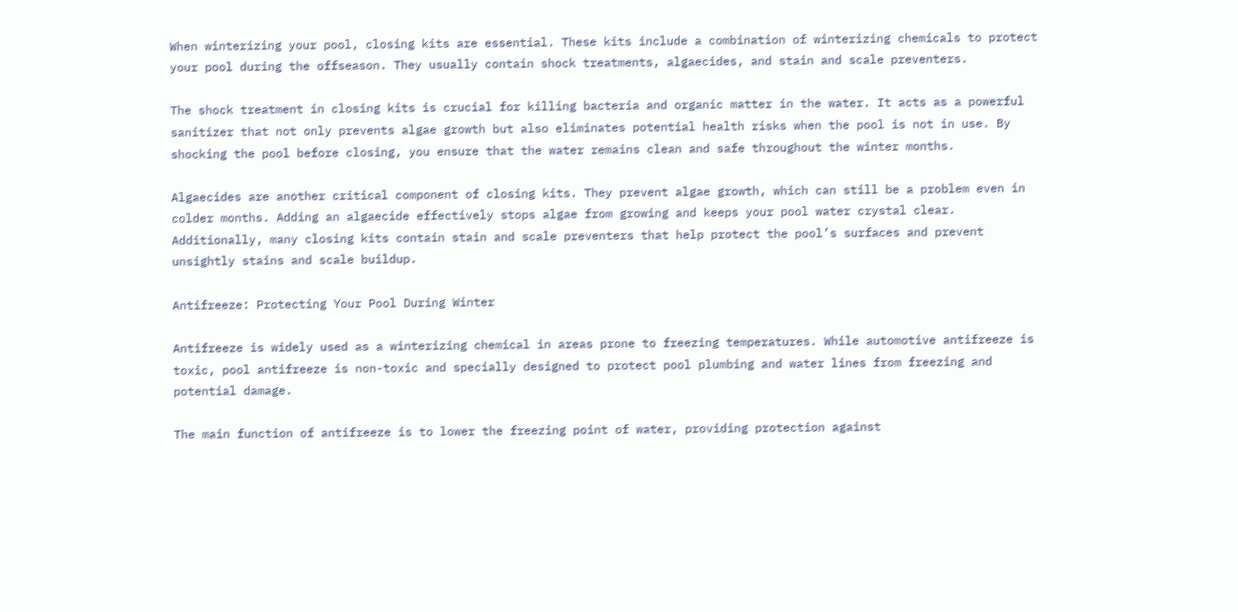When winterizing your pool, closing kits are essential. These kits include a combination of winterizing chemicals to protect your pool during the offseason. They usually contain shock treatments, algaecides, and stain and scale preventers.

The shock treatment in closing kits is crucial for killing bacteria and organic matter in the water. It acts as a powerful sanitizer that not only prevents algae growth but also eliminates potential health risks when the pool is not in use. By shocking the pool before closing, you ensure that the water remains clean and safe throughout the winter months.

Algaecides are another critical component of closing kits. They prevent algae growth, which can still be a problem even in colder months. Adding an algaecide effectively stops algae from growing and keeps your pool water crystal clear. Additionally, many closing kits contain stain and scale preventers that help protect the pool’s surfaces and prevent unsightly stains and scale buildup.

Antifreeze: Protecting Your Pool During Winter

Antifreeze is widely used as a winterizing chemical in areas prone to freezing temperatures. While automotive antifreeze is toxic, pool antifreeze is non-toxic and specially designed to protect pool plumbing and water lines from freezing and potential damage.

The main function of antifreeze is to lower the freezing point of water, providing protection against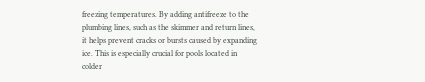freezing temperatures. By adding antifreeze to the plumbing lines, such as the skimmer and return lines, it helps prevent cracks or bursts caused by expanding ice. This is especially crucial for pools located in colder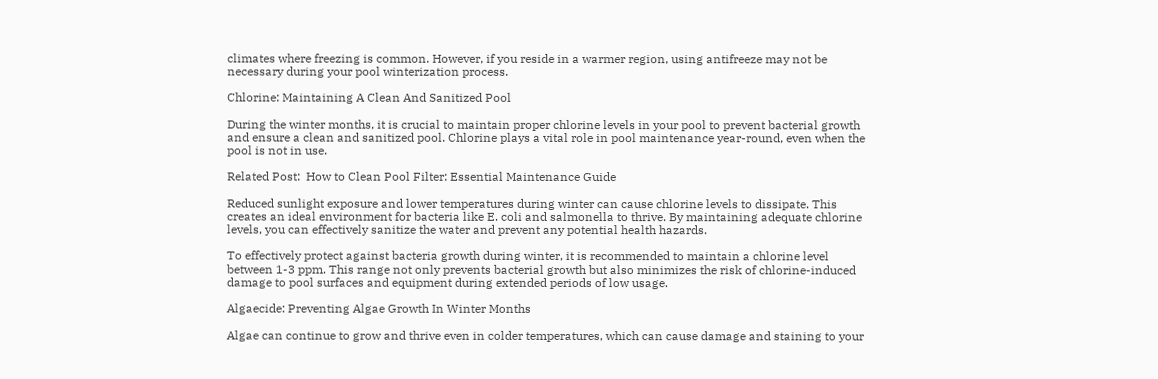climates where freezing is common. However, if you reside in a warmer region, using antifreeze may not be necessary during your pool winterization process.

Chlorine: Maintaining A Clean And Sanitized Pool

During the winter months, it is crucial to maintain proper chlorine levels in your pool to prevent bacterial growth and ensure a clean and sanitized pool. Chlorine plays a vital role in pool maintenance year-round, even when the pool is not in use.

Related Post:  How to Clean Pool Filter: Essential Maintenance Guide

Reduced sunlight exposure and lower temperatures during winter can cause chlorine levels to dissipate. This creates an ideal environment for bacteria like E. coli and salmonella to thrive. By maintaining adequate chlorine levels, you can effectively sanitize the water and prevent any potential health hazards.

To effectively protect against bacteria growth during winter, it is recommended to maintain a chlorine level between 1-3 ppm. This range not only prevents bacterial growth but also minimizes the risk of chlorine-induced damage to pool surfaces and equipment during extended periods of low usage.

Algaecide: Preventing Algae Growth In Winter Months

Algae can continue to grow and thrive even in colder temperatures, which can cause damage and staining to your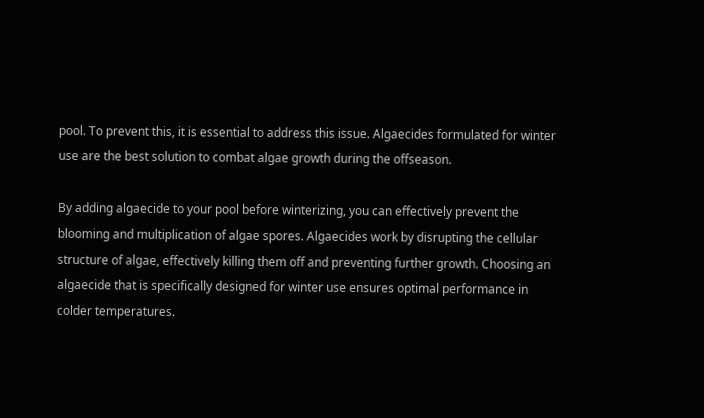pool. To prevent this, it is essential to address this issue. Algaecides formulated for winter use are the best solution to combat algae growth during the offseason.

By adding algaecide to your pool before winterizing, you can effectively prevent the blooming and multiplication of algae spores. Algaecides work by disrupting the cellular structure of algae, effectively killing them off and preventing further growth. Choosing an algaecide that is specifically designed for winter use ensures optimal performance in colder temperatures.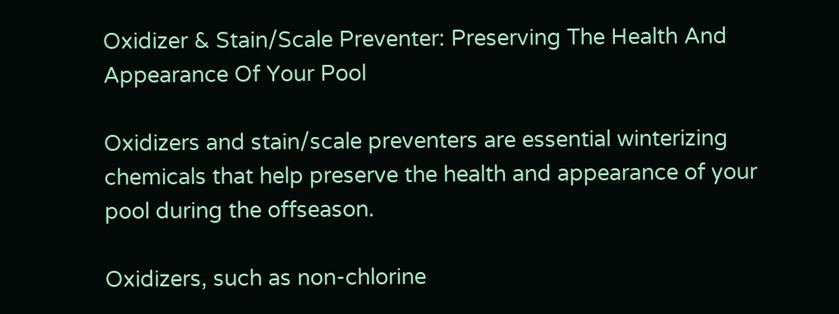Oxidizer & Stain/Scale Preventer: Preserving The Health And Appearance Of Your Pool

Oxidizers and stain/scale preventers are essential winterizing chemicals that help preserve the health and appearance of your pool during the offseason.

Oxidizers, such as non-chlorine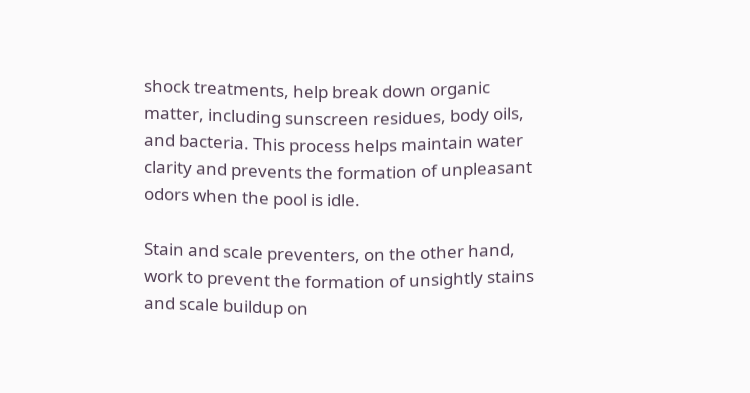shock treatments, help break down organic matter, including sunscreen residues, body oils, and bacteria. This process helps maintain water clarity and prevents the formation of unpleasant odors when the pool is idle.

Stain and scale preventers, on the other hand, work to prevent the formation of unsightly stains and scale buildup on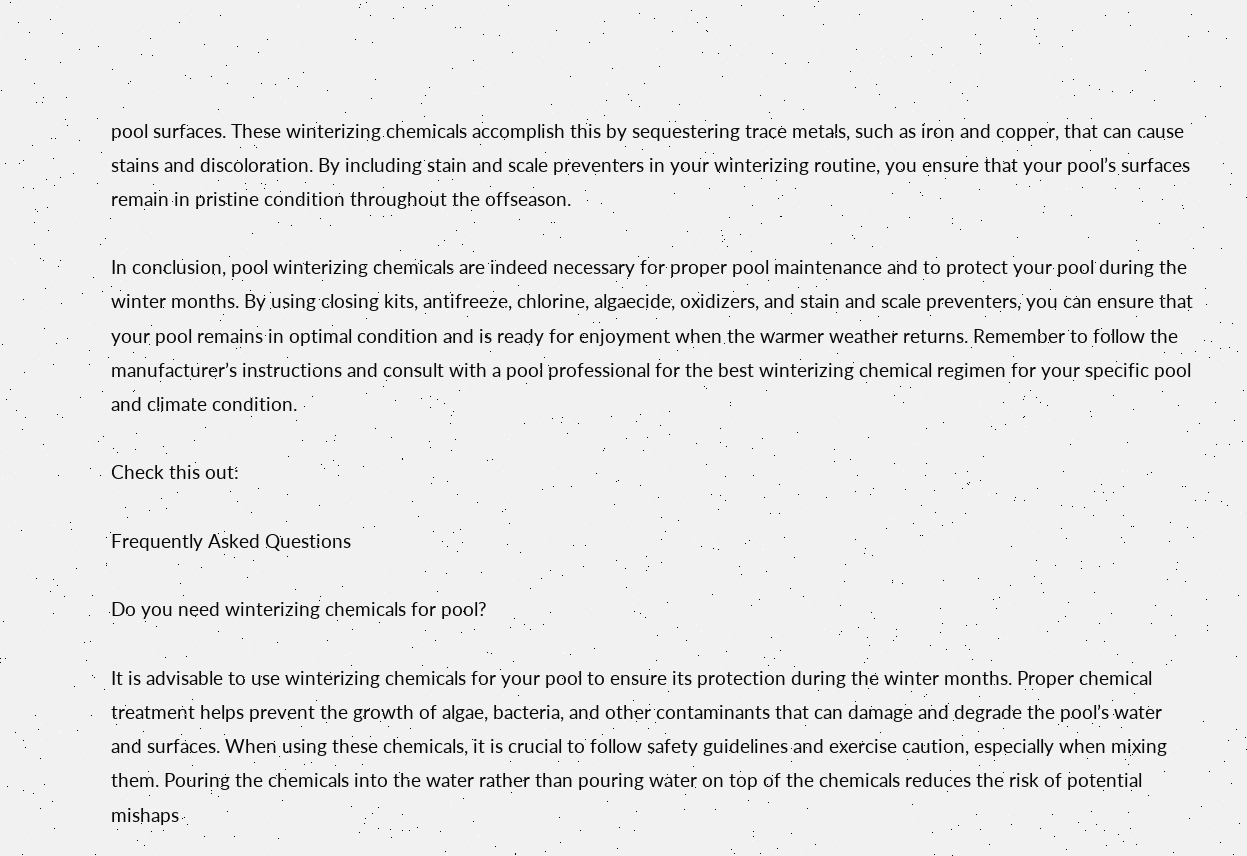pool surfaces. These winterizing chemicals accomplish this by sequestering trace metals, such as iron and copper, that can cause stains and discoloration. By including stain and scale preventers in your winterizing routine, you ensure that your pool’s surfaces remain in pristine condition throughout the offseason.

In conclusion, pool winterizing chemicals are indeed necessary for proper pool maintenance and to protect your pool during the winter months. By using closing kits, antifreeze, chlorine, algaecide, oxidizers, and stain and scale preventers, you can ensure that your pool remains in optimal condition and is ready for enjoyment when the warmer weather returns. Remember to follow the manufacturer’s instructions and consult with a pool professional for the best winterizing chemical regimen for your specific pool and climate condition.

Check this out:

Frequently Asked Questions

Do you need winterizing chemicals for pool?

It is advisable to use winterizing chemicals for your pool to ensure its protection during the winter months. Proper chemical treatment helps prevent the growth of algae, bacteria, and other contaminants that can damage and degrade the pool’s water and surfaces. When using these chemicals, it is crucial to follow safety guidelines and exercise caution, especially when mixing them. Pouring the chemicals into the water rather than pouring water on top of the chemicals reduces the risk of potential mishaps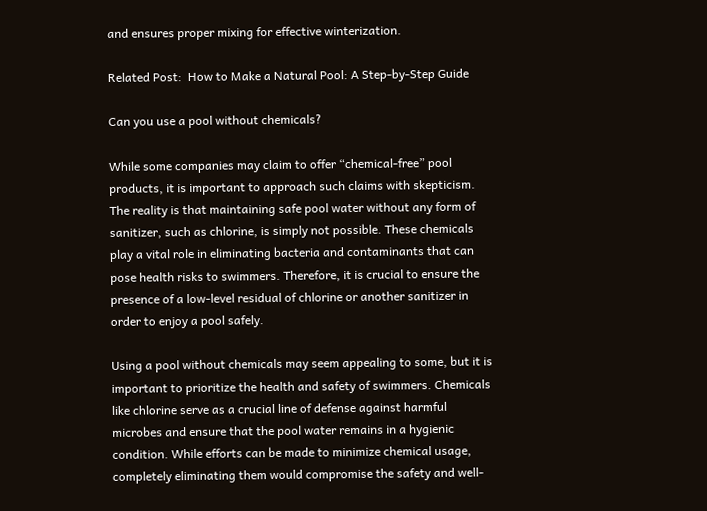and ensures proper mixing for effective winterization.

Related Post:  How to Make a Natural Pool: A Step-by-Step Guide

Can you use a pool without chemicals?

While some companies may claim to offer “chemical-free” pool products, it is important to approach such claims with skepticism. The reality is that maintaining safe pool water without any form of sanitizer, such as chlorine, is simply not possible. These chemicals play a vital role in eliminating bacteria and contaminants that can pose health risks to swimmers. Therefore, it is crucial to ensure the presence of a low-level residual of chlorine or another sanitizer in order to enjoy a pool safely.

Using a pool without chemicals may seem appealing to some, but it is important to prioritize the health and safety of swimmers. Chemicals like chlorine serve as a crucial line of defense against harmful microbes and ensure that the pool water remains in a hygienic condition. While efforts can be made to minimize chemical usage, completely eliminating them would compromise the safety and well-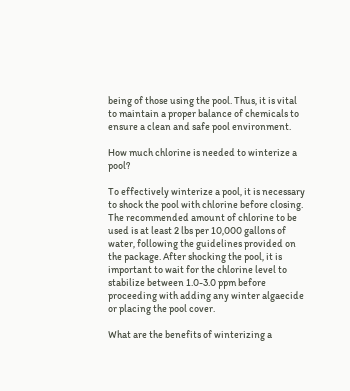being of those using the pool. Thus, it is vital to maintain a proper balance of chemicals to ensure a clean and safe pool environment.

How much chlorine is needed to winterize a pool?

To effectively winterize a pool, it is necessary to shock the pool with chlorine before closing. The recommended amount of chlorine to be used is at least 2 lbs per 10,000 gallons of water, following the guidelines provided on the package. After shocking the pool, it is important to wait for the chlorine level to stabilize between 1.0-3.0 ppm before proceeding with adding any winter algaecide or placing the pool cover.

What are the benefits of winterizing a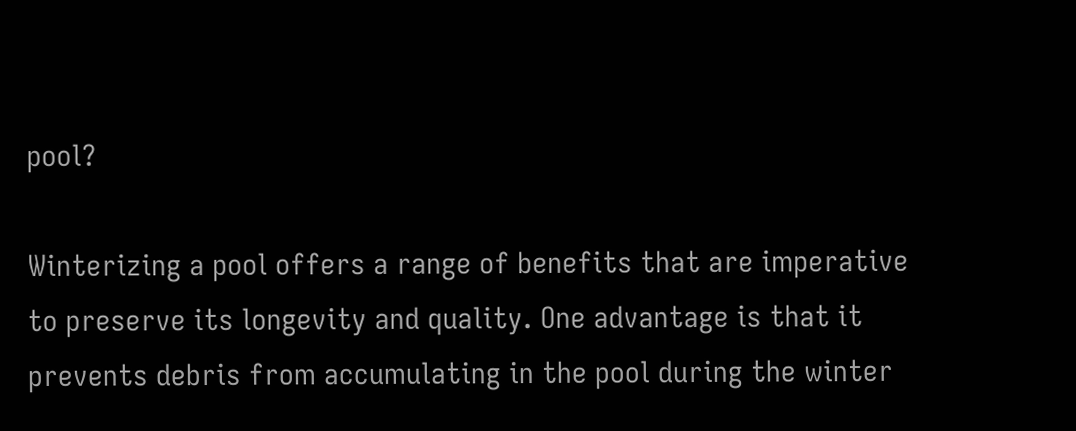pool?

Winterizing a pool offers a range of benefits that are imperative to preserve its longevity and quality. One advantage is that it prevents debris from accumulating in the pool during the winter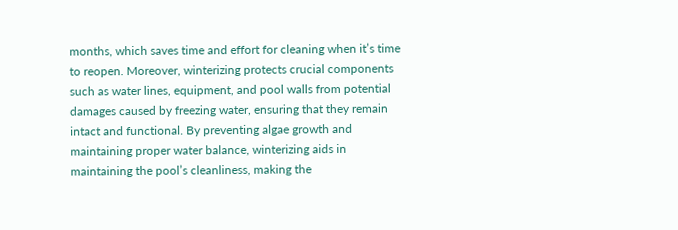months, which saves time and effort for cleaning when it’s time to reopen. Moreover, winterizing protects crucial components such as water lines, equipment, and pool walls from potential damages caused by freezing water, ensuring that they remain intact and functional. By preventing algae growth and maintaining proper water balance, winterizing aids in maintaining the pool’s cleanliness, making the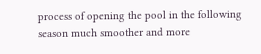process of opening the pool in the following season much smoother and more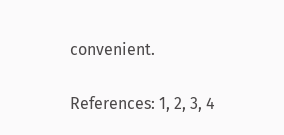convenient.

References: 1, 2, 3, 4